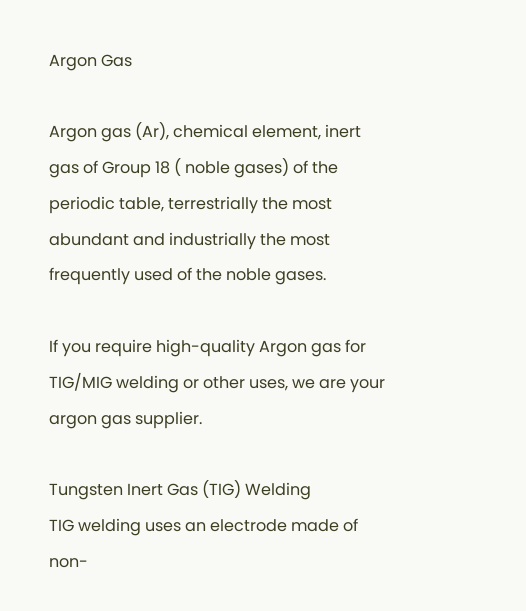Argon Gas

Argon gas (Ar), chemical element, inert gas of Group 18 ( noble gases) of the periodic table, terrestrially the most abundant and industrially the most frequently used of the noble gases.

If you require high-quality Argon gas for TIG/MIG welding or other uses, we are your argon gas supplier.

Tungsten Inert Gas (TIG) Welding
TIG welding uses an electrode made of non-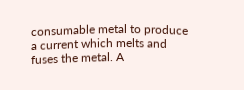consumable metal to produce a current which melts and fuses the metal. A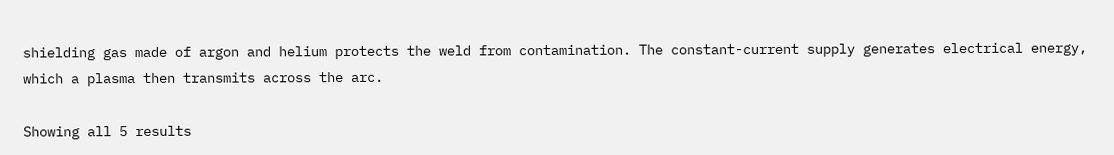shielding gas made of argon and helium protects the weld from contamination. The constant-current supply generates electrical energy, which a plasma then transmits across the arc.

Showing all 5 results